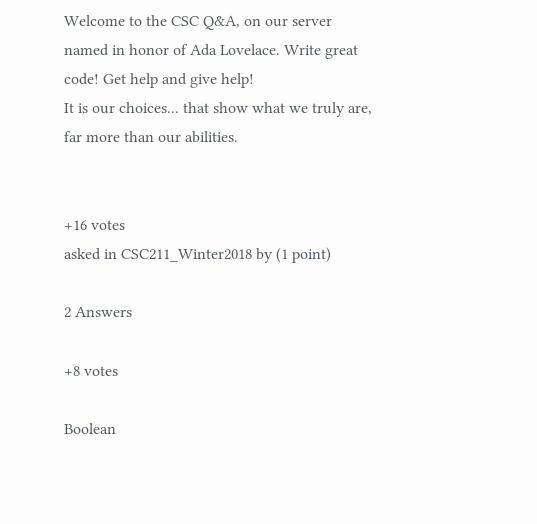Welcome to the CSC Q&A, on our server named in honor of Ada Lovelace. Write great code! Get help and give help!
It is our choices... that show what we truly are, far more than our abilities.


+16 votes
asked in CSC211_Winter2018 by (1 point)

2 Answers

+8 votes

Boolean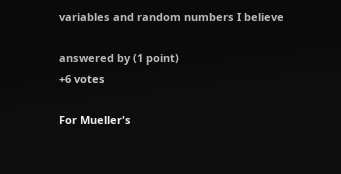variables and random numbers I believe

answered by (1 point)
+6 votes

For Mueller's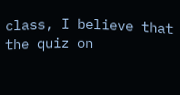class, I believe that the quiz on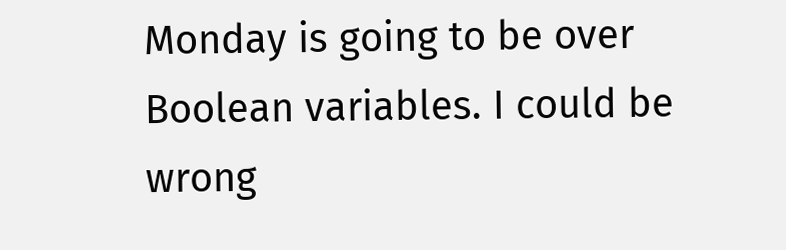Monday is going to be over Boolean variables. I could be wrong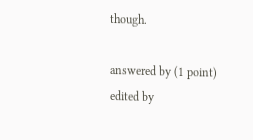though.

answered by (1 point)
edited by